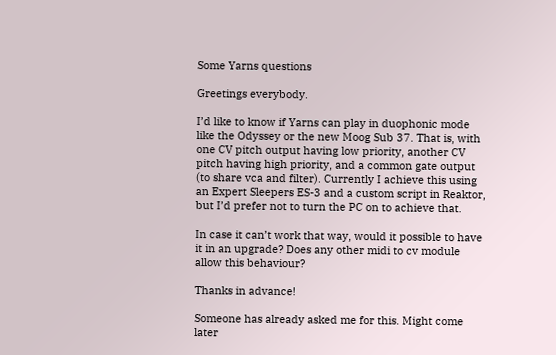Some Yarns questions

Greetings everybody.

I’d like to know if Yarns can play in duophonic mode like the Odyssey or the new Moog Sub 37. That is, with one CV pitch output having low priority, another CV pitch having high priority, and a common gate output (to share vca and filter). Currently I achieve this using an Expert Sleepers ES-3 and a custom script in Reaktor, but I’d prefer not to turn the PC on to achieve that.

In case it can’t work that way, would it possible to have it in an upgrade? Does any other midi to cv module allow this behaviour?

Thanks in advance!

Someone has already asked me for this. Might come later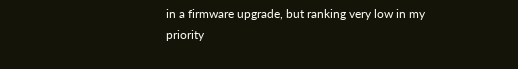in a firmware upgrade, but ranking very low in my priority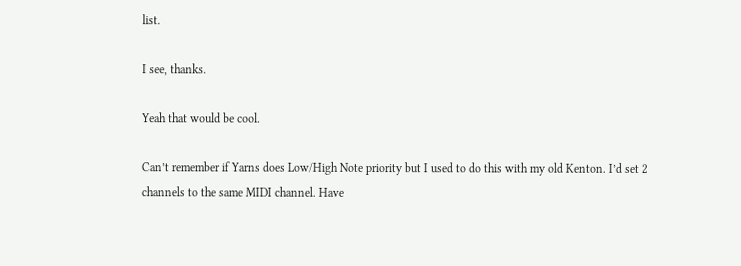list.

I see, thanks.

Yeah that would be cool.

Can’t remember if Yarns does Low/High Note priority but I used to do this with my old Kenton. I’d set 2 channels to the same MIDI channel. Have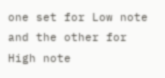one set for Low note and the other for High note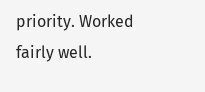priority. Worked fairly well.